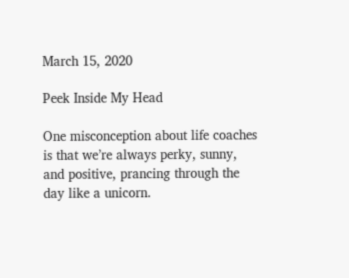March 15, 2020

Peek Inside My Head

One misconception about life coaches is that we’re always perky, sunny, and positive, prancing through the day like a unicorn.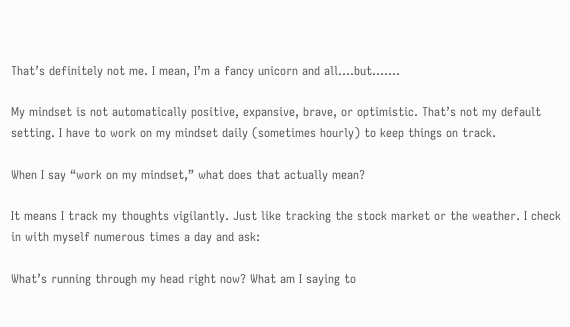That’s definitely not me. I mean, I’m a fancy unicorn and all….but…….

My mindset is not automatically positive, expansive, brave, or optimistic. That’s not my default setting. I have to work on my mindset daily (sometimes hourly) to keep things on track.

When I say “work on my mindset,” what does that actually mean?

It means I track my thoughts vigilantly. Just like tracking the stock market or the weather. I check in with myself numerous times a day and ask:

What’s running through my head right now? What am I saying to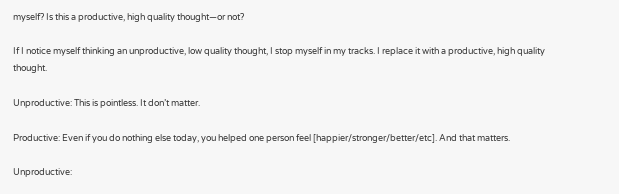myself? Is this a productive, high quality thought—or not?

If I notice myself thinking an unproductive, low quality thought, I stop myself in my tracks. I replace it with a productive, high quality thought.

Unproductive: This is pointless. It don’t matter.

Productive: Even if you do nothing else today, you helped one person feel [happier/stronger/better/etc]. And that matters.

Unproductive: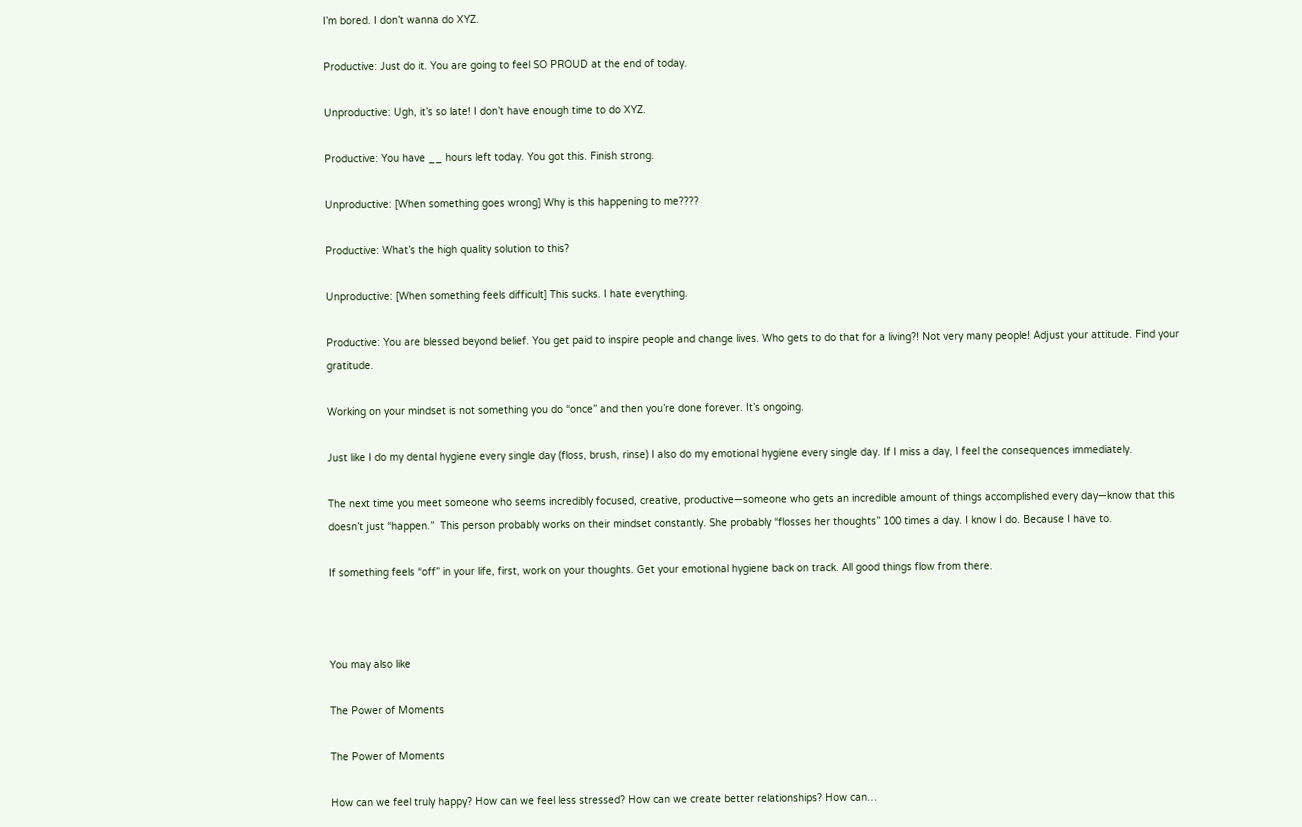I’m bored. I don’t wanna do XYZ.

Productive: Just do it. You are going to feel SO PROUD at the end of today.

Unproductive: Ugh, it’s so late! I don’t have enough time to do XYZ.

Productive: You have __ hours left today. You got this. Finish strong.

Unproductive: [When something goes wrong] Why is this happening to me????

Productive: What’s the high quality solution to this?

Unproductive: [When something feels difficult] This sucks. I hate everything.

Productive: You are blessed beyond belief. You get paid to inspire people and change lives. Who gets to do that for a living?! Not very many people! Adjust your attitude. Find your gratitude.

Working on your mindset is not something you do “once” and then you’re done forever. It’s ongoing.

Just like I do my dental hygiene every single day (floss, brush, rinse) I also do my emotional hygiene every single day. If I miss a day, I feel the consequences immediately.

The next time you meet someone who seems incredibly focused, creative, productive—someone who gets an incredible amount of things accomplished every day—know that this doesn’t just “happen.”  This person probably works on their mindset constantly. She probably “flosses her thoughts” 100 times a day. I know I do. Because I have to.

If something feels “off” in your life, first, work on your thoughts. Get your emotional hygiene back on track. All good things flow from there.



You may also like

The Power of Moments

The Power of Moments

How can we feel truly happy? How can we feel less stressed? How can we create better relationships? How can…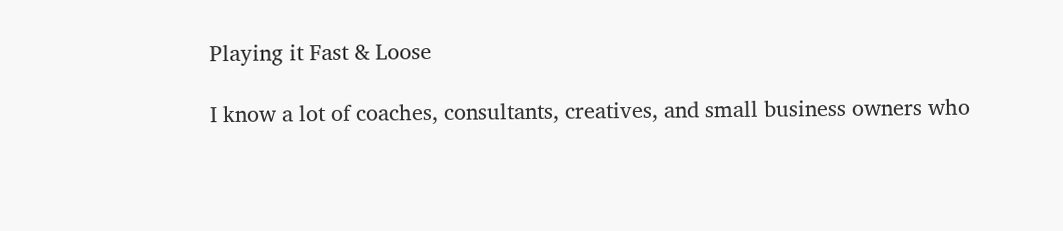Playing it Fast & Loose

I know a lot of coaches, consultants, creatives, and small business owners who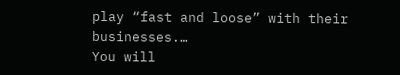play “fast and loose” with their businesses.…
You will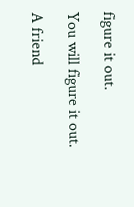figure it out.

You will figure it out.

A friend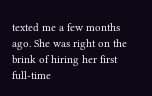texted me a few months ago. She was right on the brink of hiring her first full-time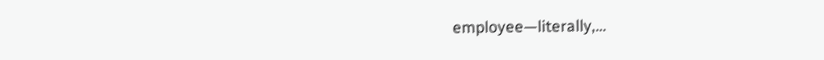employee—literally,…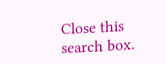Close this search box.